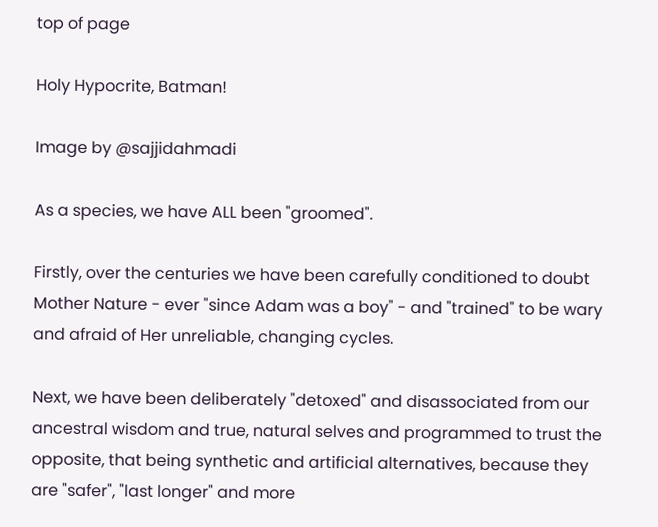top of page

Holy Hypocrite, Batman!

Image by @sajjidahmadi

As a species, we have ALL been "groomed".

Firstly, over the centuries we have been carefully conditioned to doubt Mother Nature - ever "since Adam was a boy" - and "trained" to be wary and afraid of Her unreliable, changing cycles.

Next, we have been deliberately "detoxed" and disassociated from our ancestral wisdom and true, natural selves and programmed to trust the opposite, that being synthetic and artificial alternatives, because they are "safer", "last longer" and more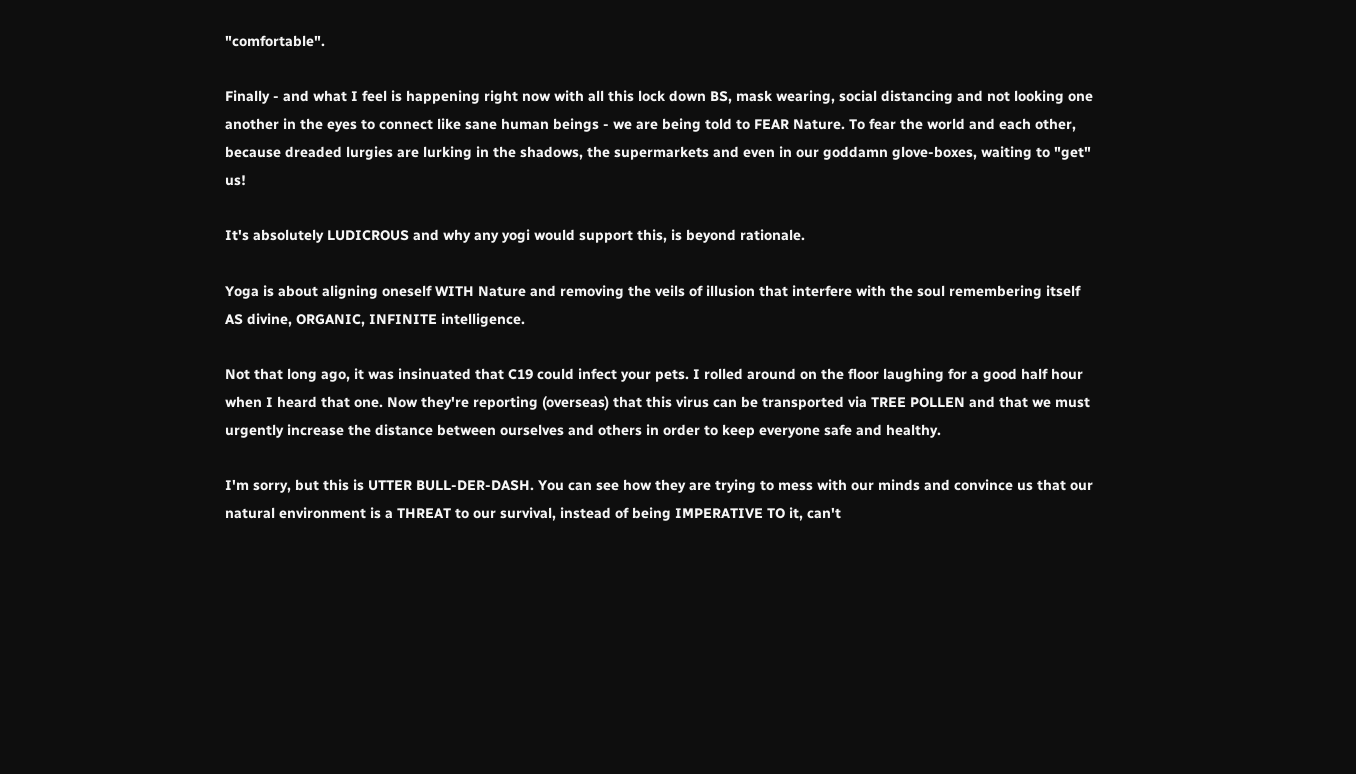"comfortable".

Finally - and what I feel is happening right now with all this lock down BS, mask wearing, social distancing and not looking one another in the eyes to connect like sane human beings - we are being told to FEAR Nature. To fear the world and each other, because dreaded lurgies are lurking in the shadows, the supermarkets and even in our goddamn glove-boxes, waiting to "get" us!

It's absolutely LUDICROUS and why any yogi would support this, is beyond rationale.

Yoga is about aligning oneself WITH Nature and removing the veils of illusion that interfere with the soul remembering itself AS divine, ORGANIC, INFINITE intelligence.

Not that long ago, it was insinuated that C19 could infect your pets. I rolled around on the floor laughing for a good half hour when I heard that one. Now they're reporting (overseas) that this virus can be transported via TREE POLLEN and that we must urgently increase the distance between ourselves and others in order to keep everyone safe and healthy.

I'm sorry, but this is UTTER BULL-DER-DASH. You can see how they are trying to mess with our minds and convince us that our natural environment is a THREAT to our survival, instead of being IMPERATIVE TO it, can't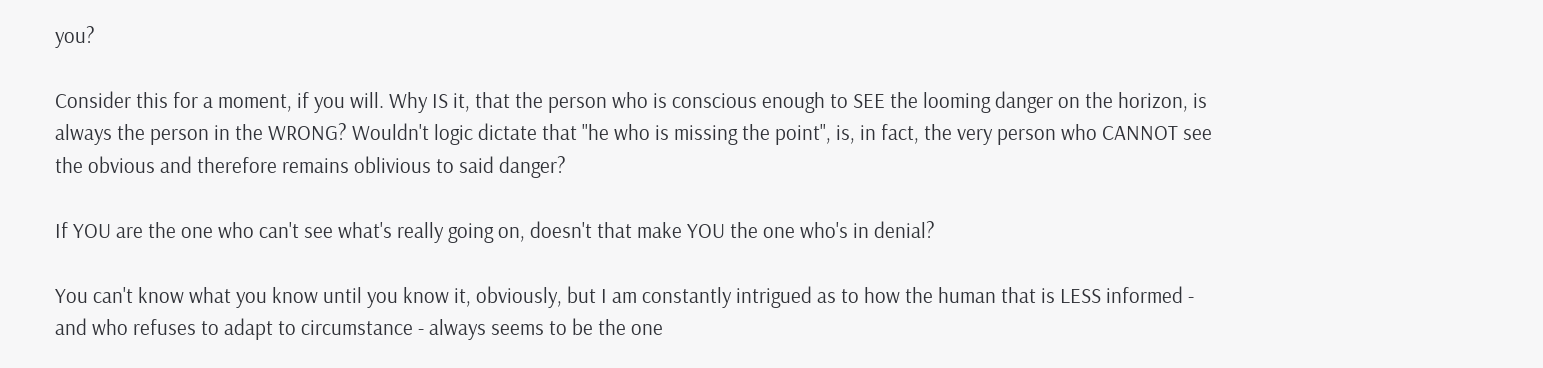you?

Consider this for a moment, if you will. Why IS it, that the person who is conscious enough to SEE the looming danger on the horizon, is always the person in the WRONG? Wouldn't logic dictate that "he who is missing the point", is, in fact, the very person who CANNOT see the obvious and therefore remains oblivious to said danger?

If YOU are the one who can't see what's really going on, doesn't that make YOU the one who's in denial?

You can't know what you know until you know it, obviously, but I am constantly intrigued as to how the human that is LESS informed - and who refuses to adapt to circumstance - always seems to be the one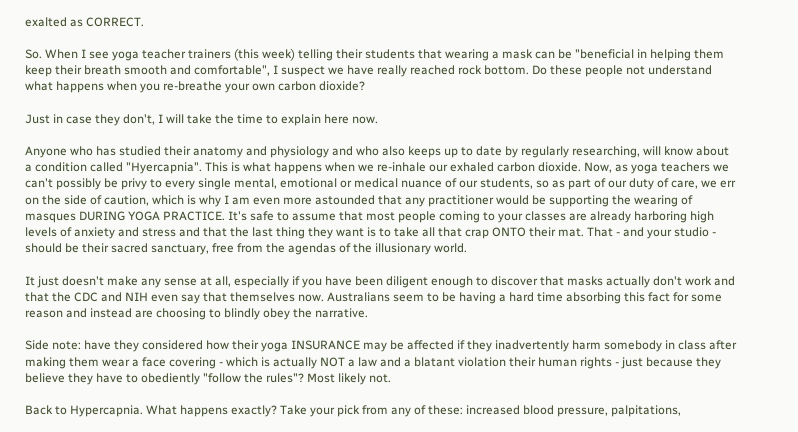exalted as CORRECT.

So. When I see yoga teacher trainers (this week) telling their students that wearing a mask can be "beneficial in helping them keep their breath smooth and comfortable", I suspect we have really reached rock bottom. Do these people not understand what happens when you re-breathe your own carbon dioxide?

Just in case they don't, I will take the time to explain here now.

Anyone who has studied their anatomy and physiology and who also keeps up to date by regularly researching, will know about a condition called "Hyercapnia". This is what happens when we re-inhale our exhaled carbon dioxide. Now, as yoga teachers we can't possibly be privy to every single mental, emotional or medical nuance of our students, so as part of our duty of care, we err on the side of caution, which is why I am even more astounded that any practitioner would be supporting the wearing of masques DURING YOGA PRACTICE. It's safe to assume that most people coming to your classes are already harboring high levels of anxiety and stress and that the last thing they want is to take all that crap ONTO their mat. That - and your studio - should be their sacred sanctuary, free from the agendas of the illusionary world.

It just doesn't make any sense at all, especially if you have been diligent enough to discover that masks actually don't work and that the CDC and NIH even say that themselves now. Australians seem to be having a hard time absorbing this fact for some reason and instead are choosing to blindly obey the narrative.

Side note: have they considered how their yoga INSURANCE may be affected if they inadvertently harm somebody in class after making them wear a face covering - which is actually NOT a law and a blatant violation their human rights - just because they believe they have to obediently "follow the rules"? Most likely not.

Back to Hypercapnia. What happens exactly? Take your pick from any of these: increased blood pressure, palpitations,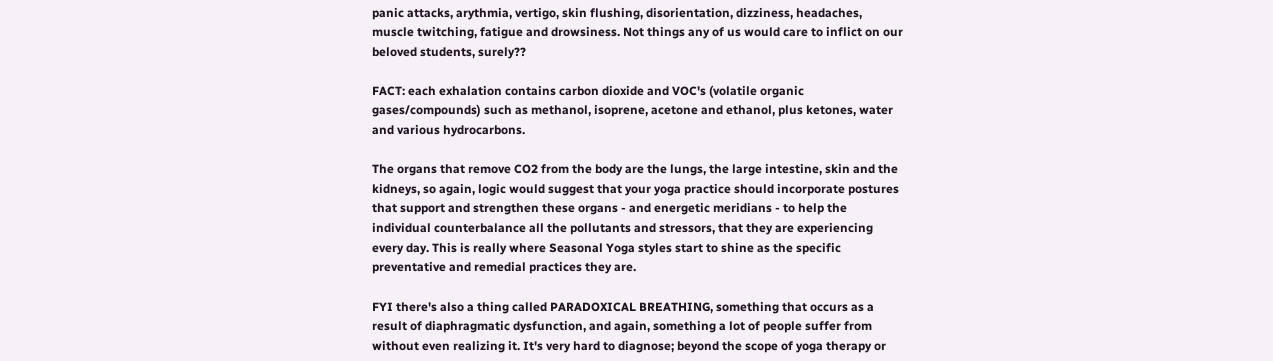panic attacks, arythmia, vertigo, skin flushing, disorientation, dizziness, headaches, muscle twitching, fatigue and drowsiness. Not things any of us would care to inflict on our beloved students, surely??

FACT: each exhalation contains carbon dioxide and VOC's (volatile organic gases/compounds) such as methanol, isoprene, acetone and ethanol, plus ketones, water and various hydrocarbons.

The organs that remove CO2 from the body are the lungs, the large intestine, skin and the kidneys, so again, logic would suggest that your yoga practice should incorporate postures that support and strengthen these organs - and energetic meridians - to help the individual counterbalance all the pollutants and stressors, that they are experiencing every day. This is really where Seasonal Yoga styles start to shine as the specific preventative and remedial practices they are.

FYI there's also a thing called PARADOXICAL BREATHING, something that occurs as a result of diaphragmatic dysfunction, and again, something a lot of people suffer from without even realizing it. It's very hard to diagnose; beyond the scope of yoga therapy or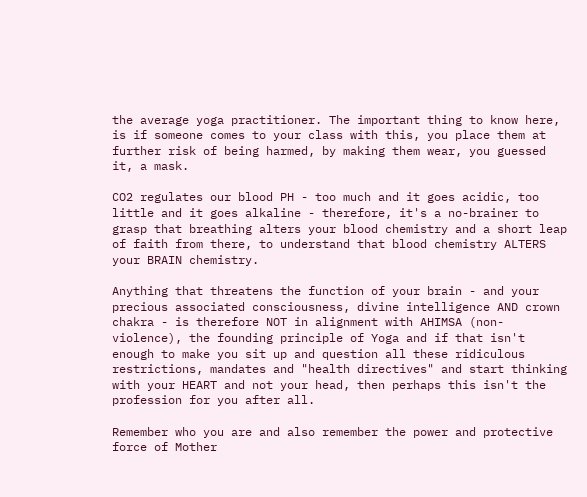the average yoga practitioner. The important thing to know here, is if someone comes to your class with this, you place them at further risk of being harmed, by making them wear, you guessed it, a mask.

CO2 regulates our blood PH - too much and it goes acidic, too little and it goes alkaline - therefore, it's a no-brainer to grasp that breathing alters your blood chemistry and a short leap of faith from there, to understand that blood chemistry ALTERS your BRAIN chemistry.

Anything that threatens the function of your brain - and your precious associated consciousness, divine intelligence AND crown chakra - is therefore NOT in alignment with AHIMSA (non-violence), the founding principle of Yoga and if that isn't enough to make you sit up and question all these ridiculous restrictions, mandates and "health directives" and start thinking with your HEART and not your head, then perhaps this isn't the profession for you after all.

Remember who you are and also remember the power and protective force of Mother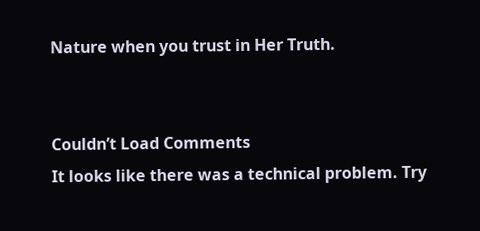Nature when you trust in Her Truth.


Couldn’t Load Comments
It looks like there was a technical problem. Try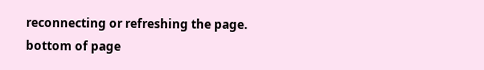reconnecting or refreshing the page.
bottom of page